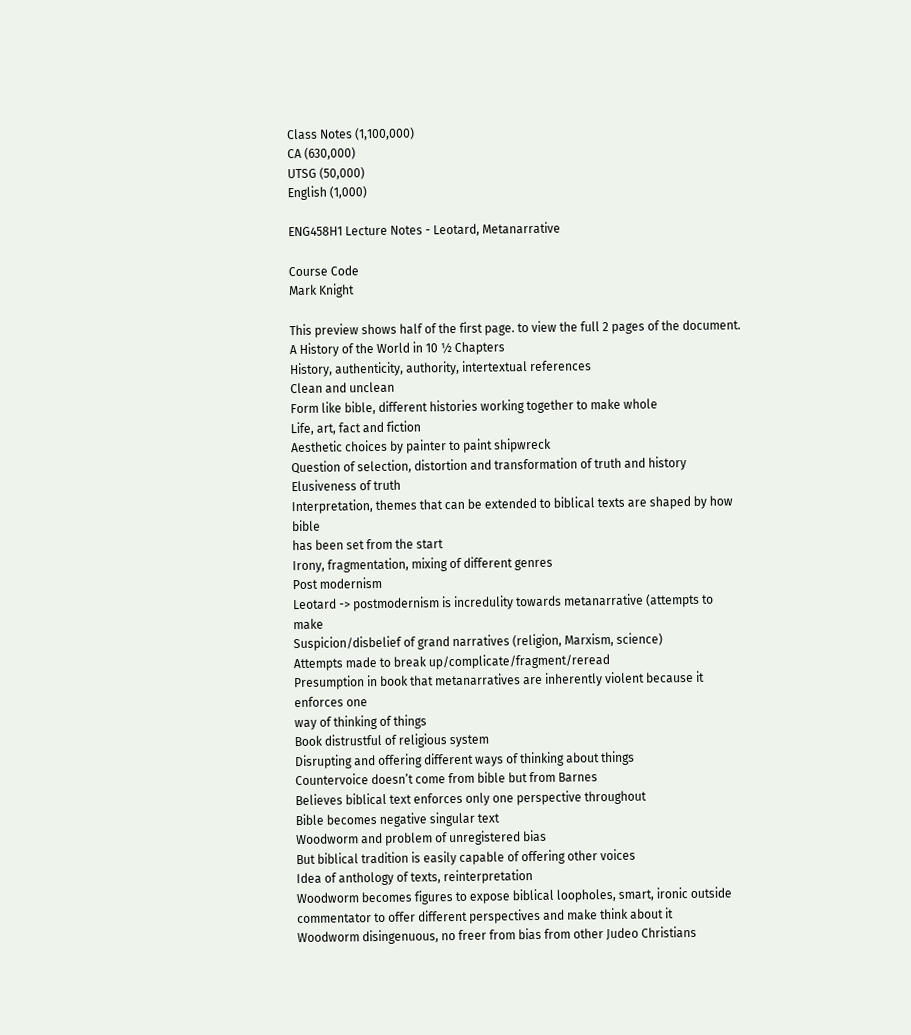Class Notes (1,100,000)
CA (630,000)
UTSG (50,000)
English (1,000)

ENG458H1 Lecture Notes - Leotard, Metanarrative

Course Code
Mark Knight

This preview shows half of the first page. to view the full 2 pages of the document.
A History of the World in 10 ½ Chapters
History, authenticity, authority, intertextual references
Clean and unclean
Form like bible, different histories working together to make whole
Life, art, fact and fiction
Aesthetic choices by painter to paint shipwreck
Question of selection, distortion and transformation of truth and history
Elusiveness of truth
Interpretation, themes that can be extended to biblical texts are shaped by how bible
has been set from the start
Irony, fragmentation, mixing of different genres
Post modernism
Leotard -> postmodernism is incredulity towards metanarrative (attempts to make
Suspicion/disbelief of grand narratives (religion, Marxism, science)
Attempts made to break up/complicate/fragment/reread
Presumption in book that metanarratives are inherently violent because it enforces one
way of thinking of things
Book distrustful of religious system
Disrupting and offering different ways of thinking about things
Countervoice doesn’t come from bible but from Barnes
Believes biblical text enforces only one perspective throughout
Bible becomes negative singular text
Woodworm and problem of unregistered bias
But biblical tradition is easily capable of offering other voices
Idea of anthology of texts, reinterpretation
Woodworm becomes figures to expose biblical loopholes, smart, ironic outside
commentator to offer different perspectives and make think about it
Woodworm disingenuous, no freer from bias from other Judeo Christians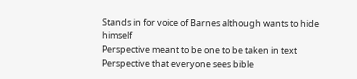Stands in for voice of Barnes although wants to hide himself
Perspective meant to be one to be taken in text
Perspective that everyone sees bible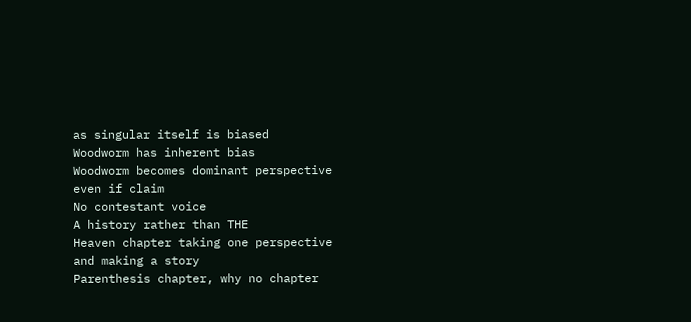as singular itself is biased
Woodworm has inherent bias
Woodworm becomes dominant perspective even if claim
No contestant voice
A history rather than THE
Heaven chapter taking one perspective and making a story
Parenthesis chapter, why no chapter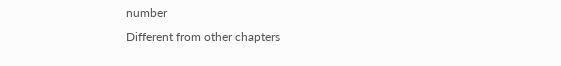number
Different from other chapters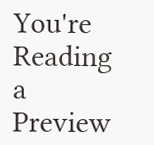You're Reading a Preview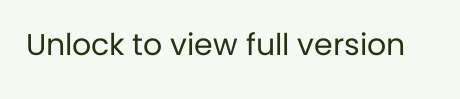Unlock to view full version